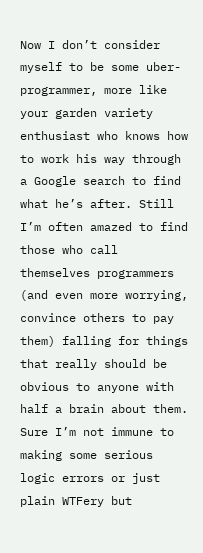Now I don’t consider myself to be some uber-programmer, more like your garden variety enthusiast who knows how to work his way through a Google search to find what he’s after. Still I’m often amazed to find those who call themselves programmers (and even more worrying, convince others to pay them) falling for things that really should be obvious to anyone with half a brain about them. Sure I’m not immune to making some serious logic errors or just plain WTFery but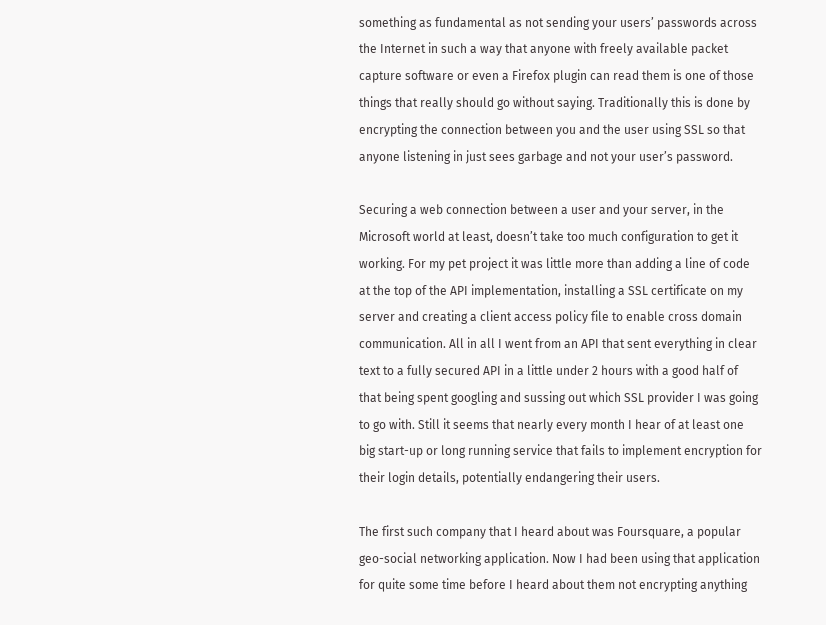something as fundamental as not sending your users’ passwords across the Internet in such a way that anyone with freely available packet capture software or even a Firefox plugin can read them is one of those things that really should go without saying. Traditionally this is done by encrypting the connection between you and the user using SSL so that anyone listening in just sees garbage and not your user’s password.

Securing a web connection between a user and your server, in the Microsoft world at least, doesn’t take too much configuration to get it working. For my pet project it was little more than adding a line of code at the top of the API implementation, installing a SSL certificate on my server and creating a client access policy file to enable cross domain communication. All in all I went from an API that sent everything in clear text to a fully secured API in a little under 2 hours with a good half of that being spent googling and sussing out which SSL provider I was going to go with. Still it seems that nearly every month I hear of at least one big start-up or long running service that fails to implement encryption for their login details, potentially endangering their users.

The first such company that I heard about was Foursquare, a popular geo-social networking application. Now I had been using that application for quite some time before I heard about them not encrypting anything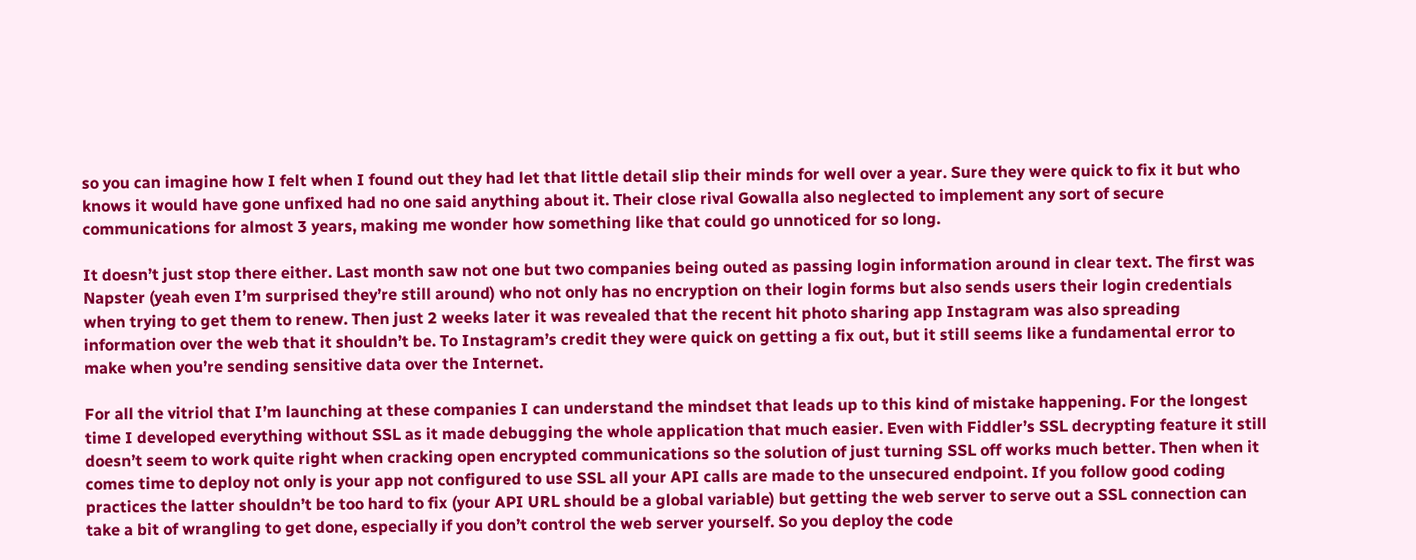so you can imagine how I felt when I found out they had let that little detail slip their minds for well over a year. Sure they were quick to fix it but who knows it would have gone unfixed had no one said anything about it. Their close rival Gowalla also neglected to implement any sort of secure communications for almost 3 years, making me wonder how something like that could go unnoticed for so long.

It doesn’t just stop there either. Last month saw not one but two companies being outed as passing login information around in clear text. The first was Napster (yeah even I’m surprised they’re still around) who not only has no encryption on their login forms but also sends users their login credentials when trying to get them to renew. Then just 2 weeks later it was revealed that the recent hit photo sharing app Instagram was also spreading information over the web that it shouldn’t be. To Instagram’s credit they were quick on getting a fix out, but it still seems like a fundamental error to make when you’re sending sensitive data over the Internet.

For all the vitriol that I’m launching at these companies I can understand the mindset that leads up to this kind of mistake happening. For the longest time I developed everything without SSL as it made debugging the whole application that much easier. Even with Fiddler’s SSL decrypting feature it still doesn’t seem to work quite right when cracking open encrypted communications so the solution of just turning SSL off works much better. Then when it comes time to deploy not only is your app not configured to use SSL all your API calls are made to the unsecured endpoint. If you follow good coding practices the latter shouldn’t be too hard to fix (your API URL should be a global variable) but getting the web server to serve out a SSL connection can take a bit of wrangling to get done, especially if you don’t control the web server yourself. So you deploy the code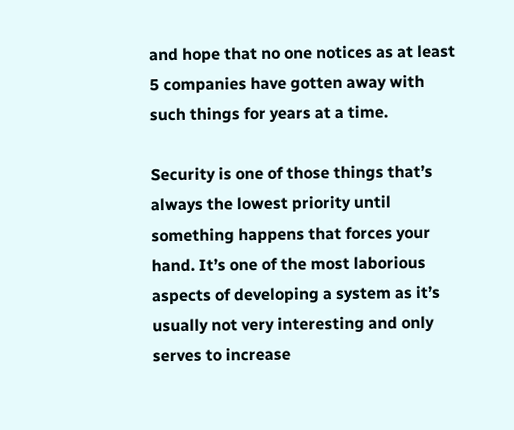and hope that no one notices as at least 5 companies have gotten away with such things for years at a time.

Security is one of those things that’s always the lowest priority until something happens that forces your hand. It’s one of the most laborious aspects of developing a system as it’s usually not very interesting and only serves to increase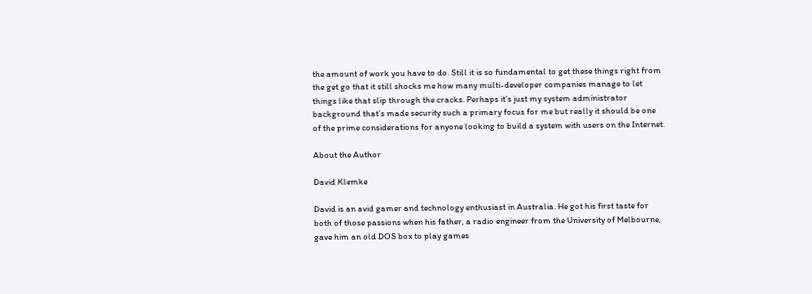the amount of work you have to do. Still it is so fundamental to get these things right from the get go that it still shocks me how many multi-developer companies manage to let things like that slip through the cracks. Perhaps it’s just my system administrator background that’s made security such a primary focus for me but really it should be one of the prime considerations for anyone looking to build a system with users on the Internet.

About the Author

David Klemke

David is an avid gamer and technology enthusiast in Australia. He got his first taste for both of those passions when his father, a radio engineer from the University of Melbourne, gave him an old DOS box to play games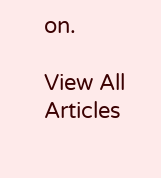on.

View All Articles